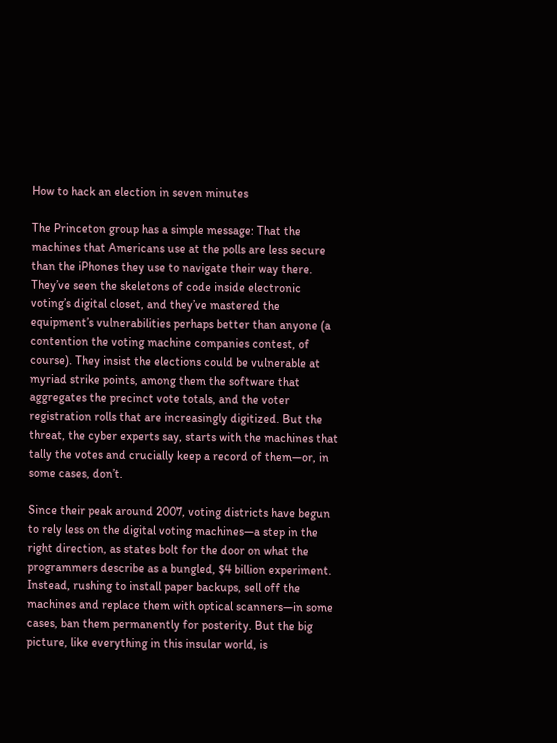How to hack an election in seven minutes

The Princeton group has a simple message: That the machines that Americans use at the polls are less secure than the iPhones they use to navigate their way there. They’ve seen the skeletons of code inside electronic voting’s digital closet, and they’ve mastered the equipment’s vulnerabilities perhaps better than anyone (a contention the voting machine companies contest, of course). They insist the elections could be vulnerable at myriad strike points, among them the software that aggregates the precinct vote totals, and the voter registration rolls that are increasingly digitized. But the threat, the cyber experts say, starts with the machines that tally the votes and crucially keep a record of them—or, in some cases, don’t.

Since their peak around 2007, voting districts have begun to rely less on the digital voting machines—a step in the right direction, as states bolt for the door on what the programmers describe as a bungled, $4 billion experiment. Instead, rushing to install paper backups, sell off the machines and replace them with optical scanners—in some cases, ban them permanently for posterity. But the big picture, like everything in this insular world, is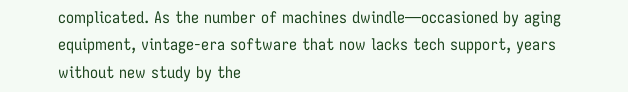complicated. As the number of machines dwindle—occasioned by aging equipment, vintage-era software that now lacks tech support, years without new study by the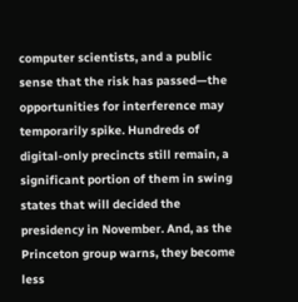computer scientists, and a public sense that the risk has passed—the opportunities for interference may temporarily spike. Hundreds of digital-only precincts still remain, a significant portion of them in swing states that will decided the presidency in November. And, as the Princeton group warns, they become less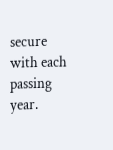secure with each passing year.